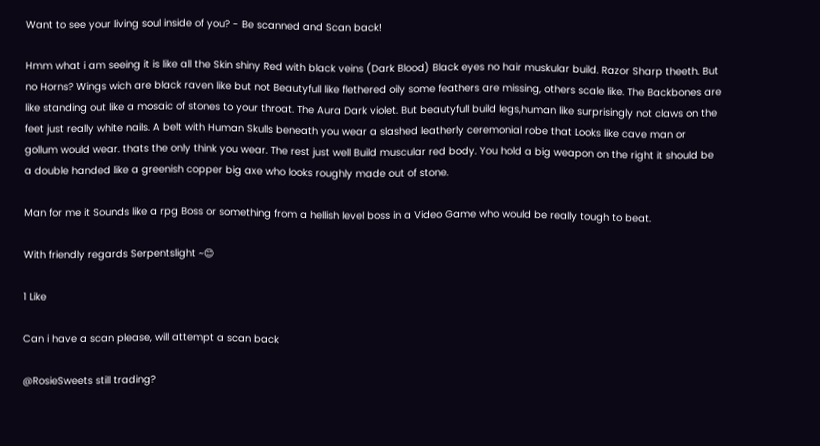Want to see your living soul inside of you? - Be scanned and Scan back!

Hmm what i am seeing it is like all the Skin shiny Red with black veins (Dark Blood) Black eyes no hair muskular build. Razor Sharp theeth. But no Horns? Wings wich are black raven like but not Beautyfull like flethered oily some feathers are missing, others scale like. The Backbones are like standing out like a mosaic of stones to your throat. The Aura Dark violet. But beautyfull build legs,human like surprisingly not claws on the feet just really white nails. A belt with Human Skulls beneath you wear a slashed leatherly ceremonial robe that Looks like cave man or gollum would wear. thats the only think you wear. The rest just well Build muscular red body. You hold a big weapon on the right it should be a double handed like a greenish copper big axe who looks roughly made out of stone.

Man for me it Sounds like a rpg Boss or something from a hellish level boss in a Video Game who would be really tough to beat.

With friendly regards Serpentslight ~😊

1 Like

Can i have a scan please, will attempt a scan back

@RosieSweets still trading?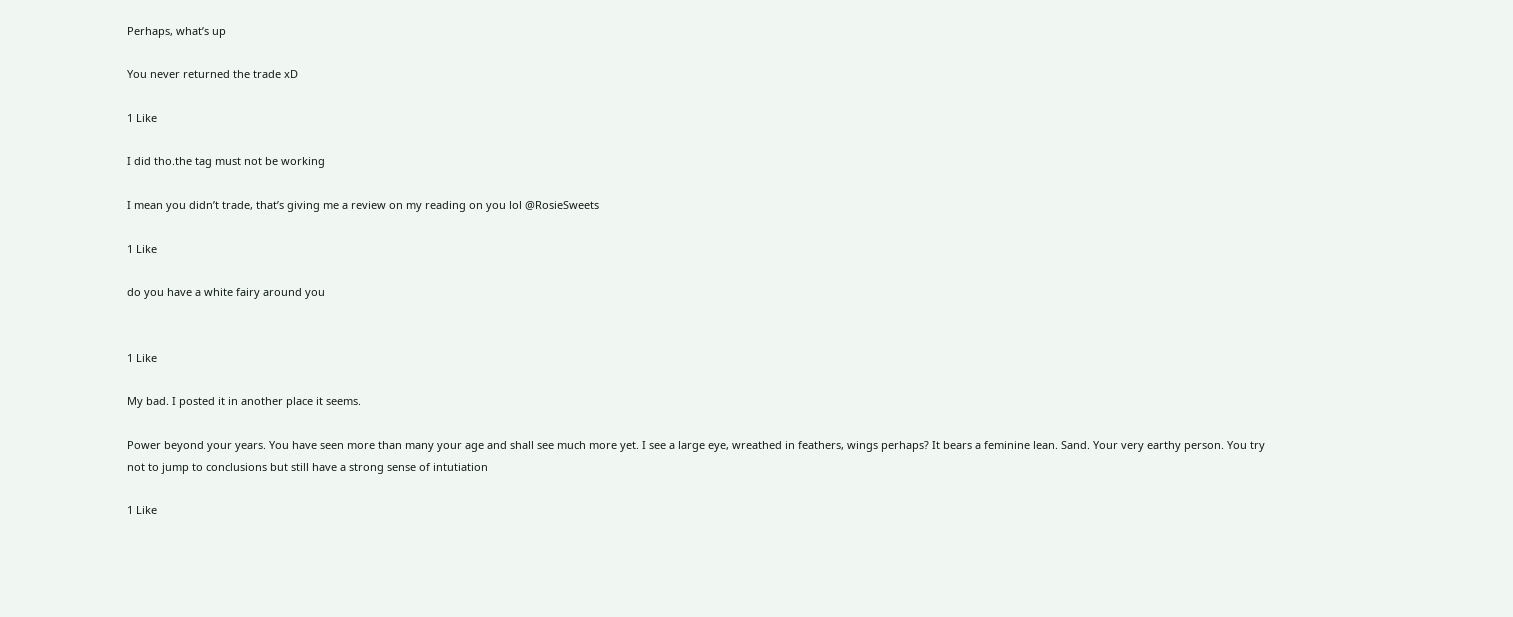Perhaps, what’s up

You never returned the trade xD

1 Like

I did tho.the tag must not be working

I mean you didn’t trade, that’s giving me a review on my reading on you lol @RosieSweets

1 Like

do you have a white fairy around you


1 Like

My bad. I posted it in another place it seems.

Power beyond your years. You have seen more than many your age and shall see much more yet. I see a large eye, wreathed in feathers, wings perhaps? It bears a feminine lean. Sand. Your very earthy person. You try not to jump to conclusions but still have a strong sense of intutiation

1 Like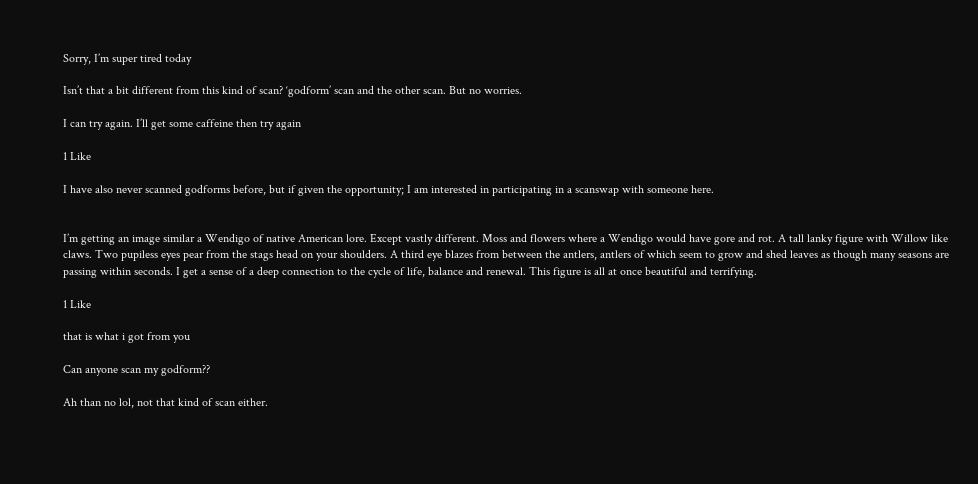Sorry, I’m super tired today

Isn’t that a bit different from this kind of scan? ‘godform’ scan and the other scan. But no worries.

I can try again. I’ll get some caffeine then try again

1 Like

I have also never scanned godforms before, but if given the opportunity; I am interested in participating in a scanswap with someone here.


I’m getting an image similar a Wendigo of native American lore. Except vastly different. Moss and flowers where a Wendigo would have gore and rot. A tall lanky figure with Willow like claws. Two pupiless eyes pear from the stags head on your shoulders. A third eye blazes from between the antlers, antlers of which seem to grow and shed leaves as though many seasons are passing within seconds. I get a sense of a deep connection to the cycle of life, balance and renewal. This figure is all at once beautiful and terrifying.

1 Like

that is what i got from you

Can anyone scan my godform??

Ah than no lol, not that kind of scan either.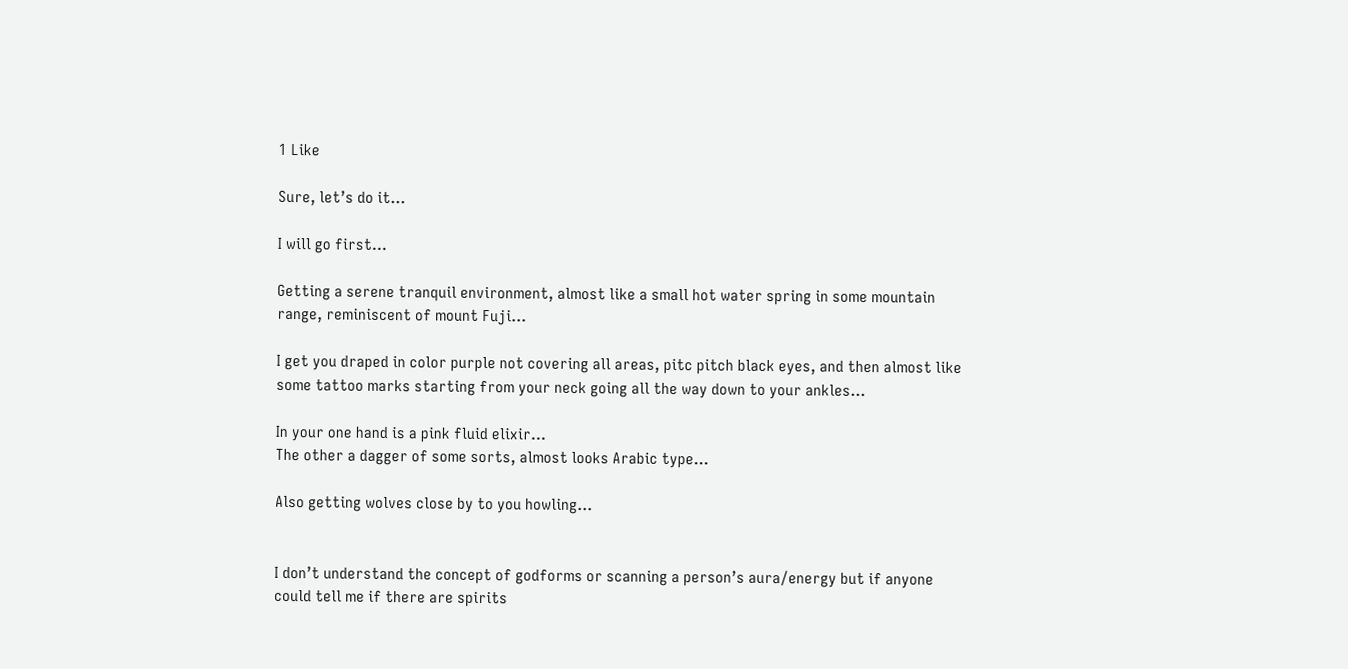1 Like

Sure, let’s do it…

I will go first…

Getting a serene tranquil environment, almost like a small hot water spring in some mountain range, reminiscent of mount Fuji…

I get you draped in color purple not covering all areas, pitc pitch black eyes, and then almost like some tattoo marks starting from your neck going all the way down to your ankles…

In your one hand is a pink fluid elixir…
The other a dagger of some sorts, almost looks Arabic type…

Also getting wolves close by to you howling…


I don’t understand the concept of godforms or scanning a person’s aura/energy but if anyone could tell me if there are spirits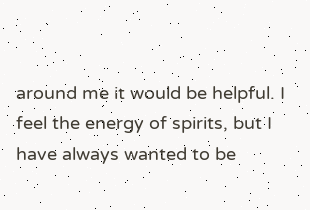around me it would be helpful. I feel the energy of spirits, but I have always wanted to be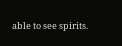able to see spirits.